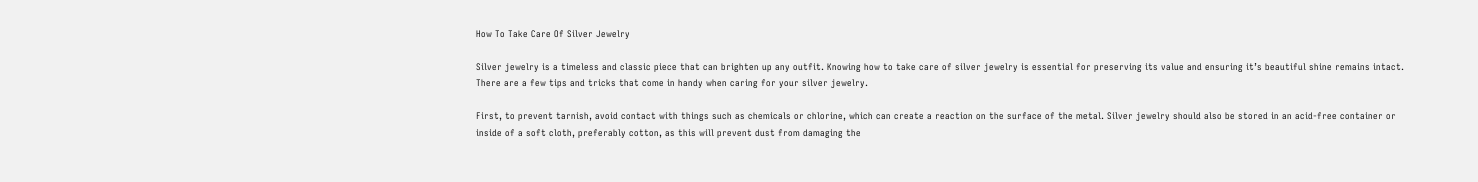How To Take Care Of Silver Jewelry

Silver jewelry is a timeless and classic piece that can brighten up any outfit. Knowing how to take care of silver jewelry is essential for preserving its value and ensuring it’s beautiful shine remains intact. There are a few tips and tricks that come in handy when caring for your silver jewelry.

First, to prevent tarnish, avoid contact with things such as chemicals or chlorine, which can create a reaction on the surface of the metal. Silver jewelry should also be stored in an acid-free container or inside of a soft cloth, preferably cotton, as this will prevent dust from damaging the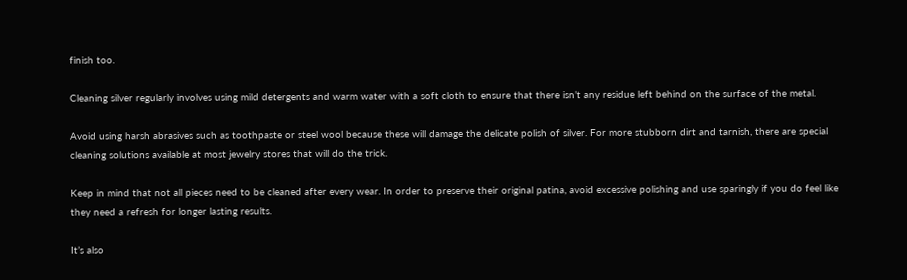finish too.

Cleaning silver regularly involves using mild detergents and warm water with a soft cloth to ensure that there isn’t any residue left behind on the surface of the metal.

Avoid using harsh abrasives such as toothpaste or steel wool because these will damage the delicate polish of silver. For more stubborn dirt and tarnish, there are special cleaning solutions available at most jewelry stores that will do the trick.

Keep in mind that not all pieces need to be cleaned after every wear. In order to preserve their original patina, avoid excessive polishing and use sparingly if you do feel like they need a refresh for longer lasting results.

It’s also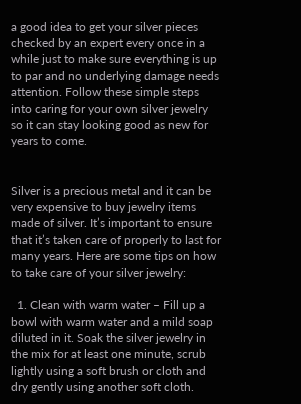a good idea to get your silver pieces checked by an expert every once in a while just to make sure everything is up to par and no underlying damage needs attention. Follow these simple steps into caring for your own silver jewelry so it can stay looking good as new for years to come.


Silver is a precious metal and it can be very expensive to buy jewelry items made of silver. It’s important to ensure that it’s taken care of properly to last for many years. Here are some tips on how to take care of your silver jewelry:

  1. Clean with warm water – Fill up a bowl with warm water and a mild soap diluted in it. Soak the silver jewelry in the mix for at least one minute, scrub lightly using a soft brush or cloth and dry gently using another soft cloth.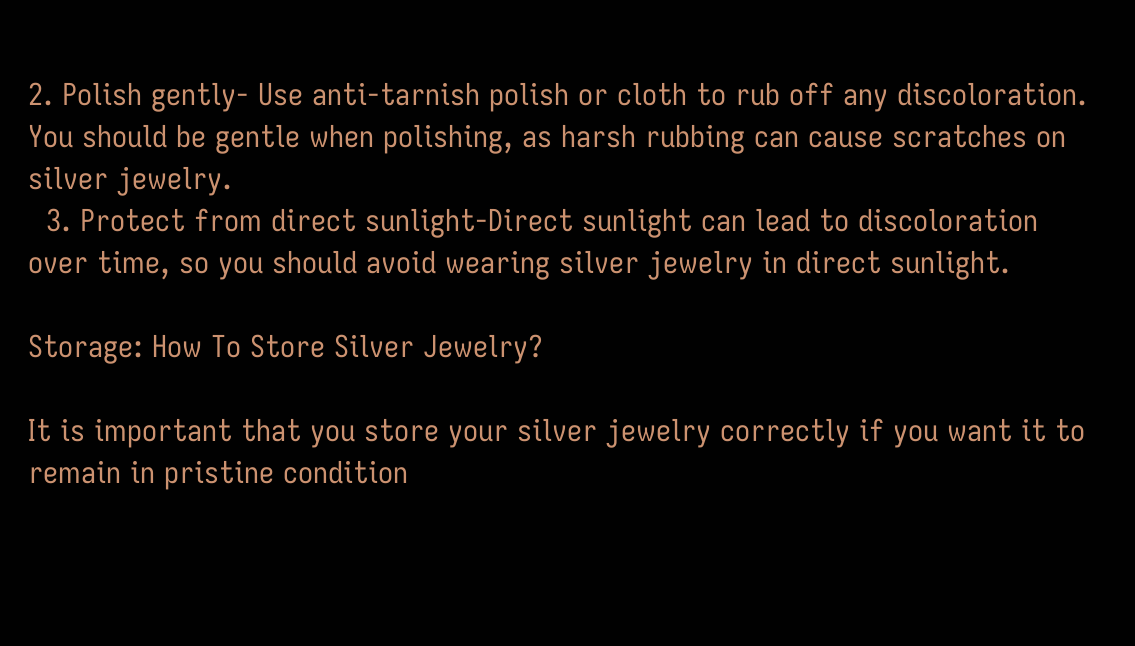2. Polish gently- Use anti-tarnish polish or cloth to rub off any discoloration. You should be gentle when polishing, as harsh rubbing can cause scratches on silver jewelry.
  3. Protect from direct sunlight-Direct sunlight can lead to discoloration over time, so you should avoid wearing silver jewelry in direct sunlight.

Storage: How To Store Silver Jewelry?

It is important that you store your silver jewelry correctly if you want it to remain in pristine condition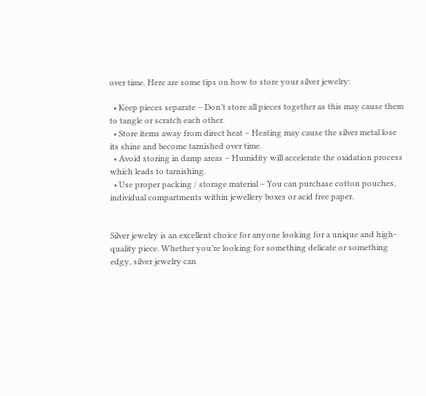over time. Here are some tips on how to store your silver jewelry:

  • Keep pieces separate – Don’t store all pieces together as this may cause them to tangle or scratch each other.
  • Store items away from direct heat – Heating may cause the silver metal lose its shine and become tarnished over time.
  • Avoid storing in damp areas – Humidity will accelerate the oxidation process which leads to tarnishing.
  • Use proper packing / storage material – You can purchase cotton pouches, individual compartments within jewellery boxes or acid free paper.


Silver jewelry is an excellent choice for anyone looking for a unique and high-quality piece. Whether you’re looking for something delicate or something edgy, silver jewelry can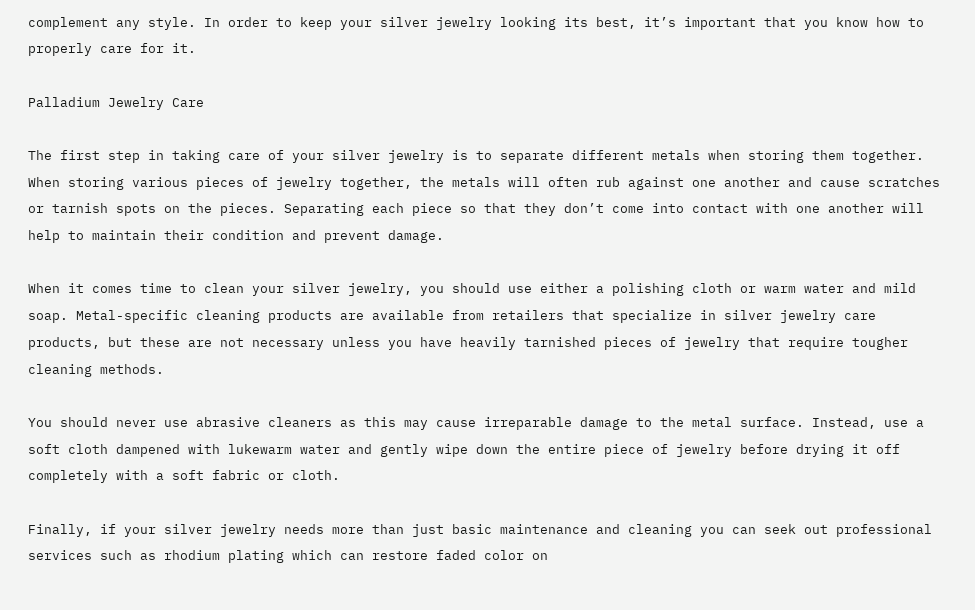complement any style. In order to keep your silver jewelry looking its best, it’s important that you know how to properly care for it.

Palladium Jewelry Care

The first step in taking care of your silver jewelry is to separate different metals when storing them together. When storing various pieces of jewelry together, the metals will often rub against one another and cause scratches or tarnish spots on the pieces. Separating each piece so that they don’t come into contact with one another will help to maintain their condition and prevent damage.

When it comes time to clean your silver jewelry, you should use either a polishing cloth or warm water and mild soap. Metal-specific cleaning products are available from retailers that specialize in silver jewelry care products, but these are not necessary unless you have heavily tarnished pieces of jewelry that require tougher cleaning methods.

You should never use abrasive cleaners as this may cause irreparable damage to the metal surface. Instead, use a soft cloth dampened with lukewarm water and gently wipe down the entire piece of jewelry before drying it off completely with a soft fabric or cloth.

Finally, if your silver jewelry needs more than just basic maintenance and cleaning you can seek out professional services such as rhodium plating which can restore faded color on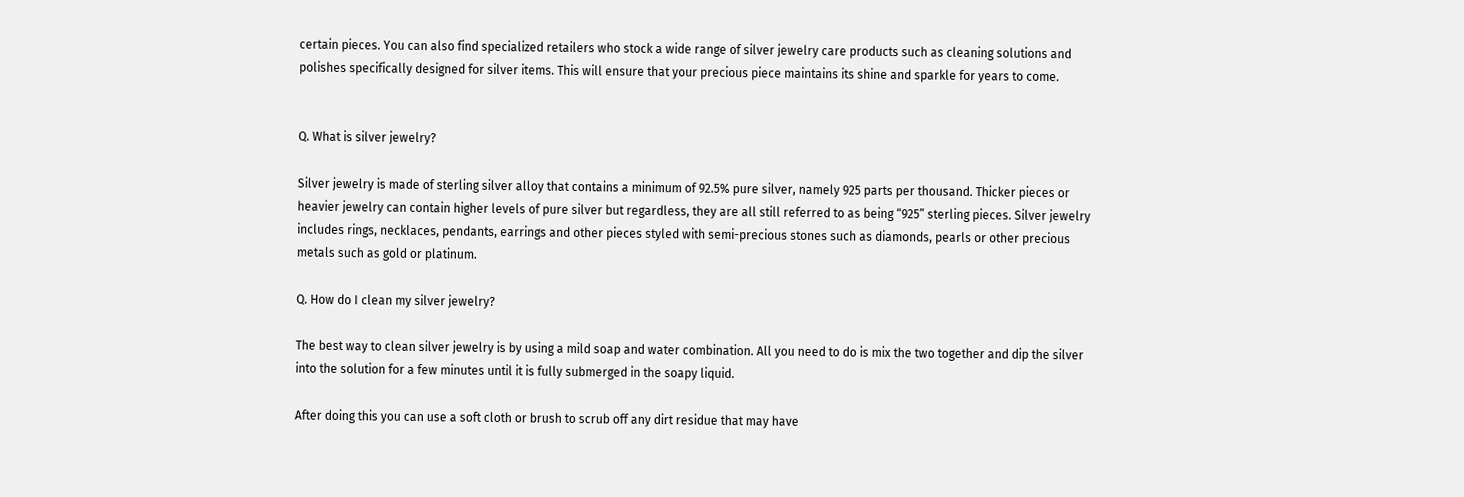certain pieces. You can also find specialized retailers who stock a wide range of silver jewelry care products such as cleaning solutions and polishes specifically designed for silver items. This will ensure that your precious piece maintains its shine and sparkle for years to come.


Q. What is silver jewelry?

Silver jewelry is made of sterling silver alloy that contains a minimum of 92.5% pure silver, namely 925 parts per thousand. Thicker pieces or heavier jewelry can contain higher levels of pure silver but regardless, they are all still referred to as being “925” sterling pieces. Silver jewelry includes rings, necklaces, pendants, earrings and other pieces styled with semi-precious stones such as diamonds, pearls or other precious metals such as gold or platinum.

Q. How do I clean my silver jewelry?

The best way to clean silver jewelry is by using a mild soap and water combination. All you need to do is mix the two together and dip the silver into the solution for a few minutes until it is fully submerged in the soapy liquid.

After doing this you can use a soft cloth or brush to scrub off any dirt residue that may have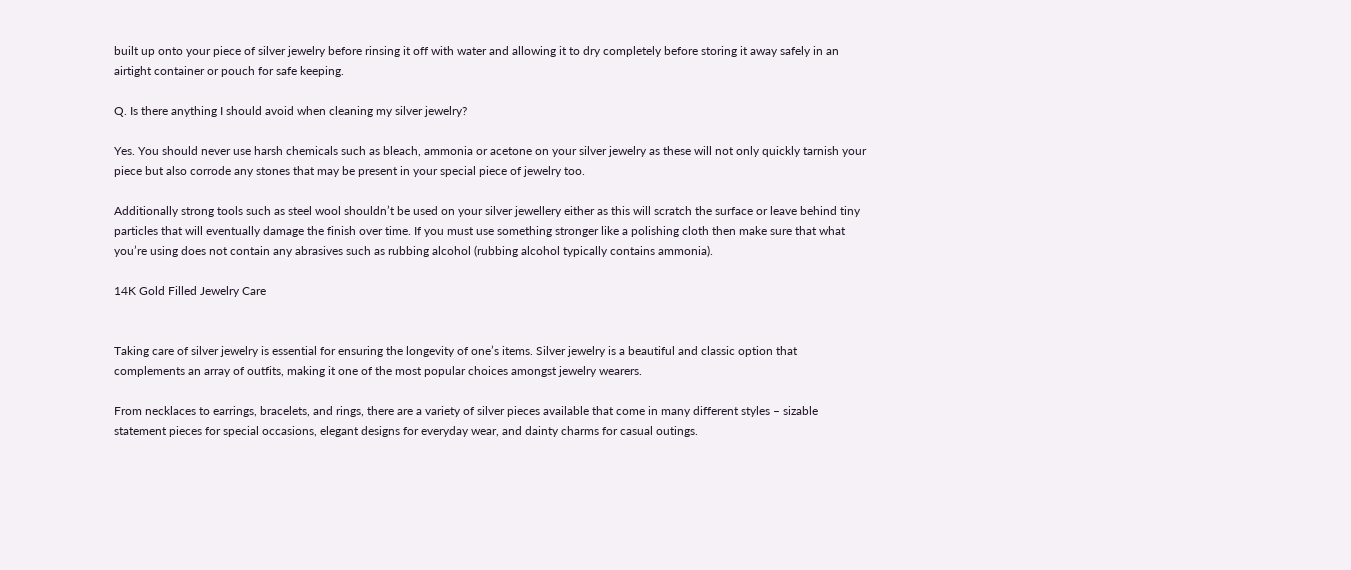built up onto your piece of silver jewelry before rinsing it off with water and allowing it to dry completely before storing it away safely in an airtight container or pouch for safe keeping.

Q. Is there anything I should avoid when cleaning my silver jewelry?

Yes. You should never use harsh chemicals such as bleach, ammonia or acetone on your silver jewelry as these will not only quickly tarnish your piece but also corrode any stones that may be present in your special piece of jewelry too.

Additionally strong tools such as steel wool shouldn’t be used on your silver jewellery either as this will scratch the surface or leave behind tiny particles that will eventually damage the finish over time. If you must use something stronger like a polishing cloth then make sure that what you’re using does not contain any abrasives such as rubbing alcohol (rubbing alcohol typically contains ammonia).

14K Gold Filled Jewelry Care


Taking care of silver jewelry is essential for ensuring the longevity of one’s items. Silver jewelry is a beautiful and classic option that complements an array of outfits, making it one of the most popular choices amongst jewelry wearers.

From necklaces to earrings, bracelets, and rings, there are a variety of silver pieces available that come in many different styles – sizable statement pieces for special occasions, elegant designs for everyday wear, and dainty charms for casual outings.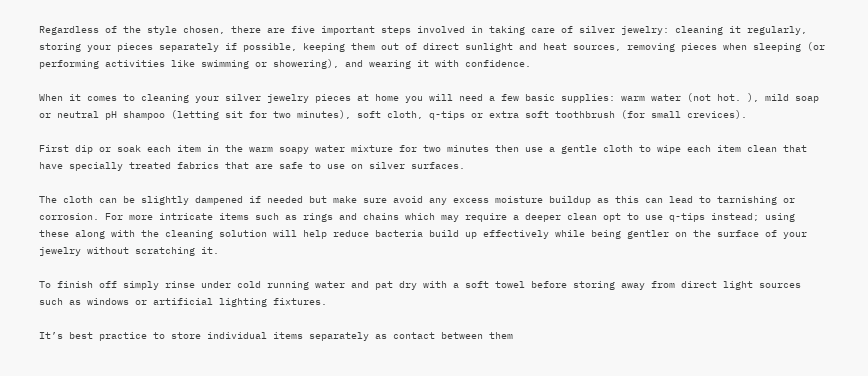Regardless of the style chosen, there are five important steps involved in taking care of silver jewelry: cleaning it regularly, storing your pieces separately if possible, keeping them out of direct sunlight and heat sources, removing pieces when sleeping (or performing activities like swimming or showering), and wearing it with confidence.

When it comes to cleaning your silver jewelry pieces at home you will need a few basic supplies: warm water (not hot. ), mild soap or neutral pH shampoo (letting sit for two minutes), soft cloth, q-tips or extra soft toothbrush (for small crevices).

First dip or soak each item in the warm soapy water mixture for two minutes then use a gentle cloth to wipe each item clean that have specially treated fabrics that are safe to use on silver surfaces.

The cloth can be slightly dampened if needed but make sure avoid any excess moisture buildup as this can lead to tarnishing or corrosion. For more intricate items such as rings and chains which may require a deeper clean opt to use q-tips instead; using these along with the cleaning solution will help reduce bacteria build up effectively while being gentler on the surface of your jewelry without scratching it.

To finish off simply rinse under cold running water and pat dry with a soft towel before storing away from direct light sources such as windows or artificial lighting fixtures.

It’s best practice to store individual items separately as contact between them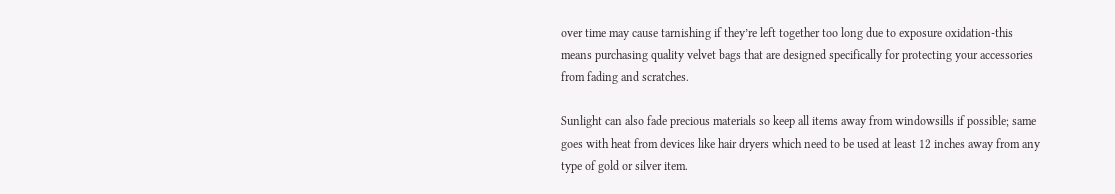over time may cause tarnishing if they’re left together too long due to exposure oxidation-this means purchasing quality velvet bags that are designed specifically for protecting your accessories from fading and scratches.

Sunlight can also fade precious materials so keep all items away from windowsills if possible; same goes with heat from devices like hair dryers which need to be used at least 12 inches away from any type of gold or silver item.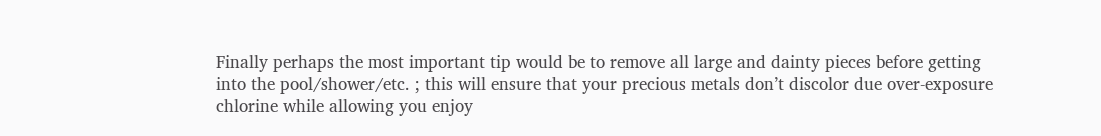Finally perhaps the most important tip would be to remove all large and dainty pieces before getting into the pool/shower/etc. ; this will ensure that your precious metals don’t discolor due over-exposure chlorine while allowing you enjoy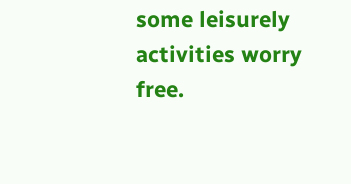some leisurely activities worry free.